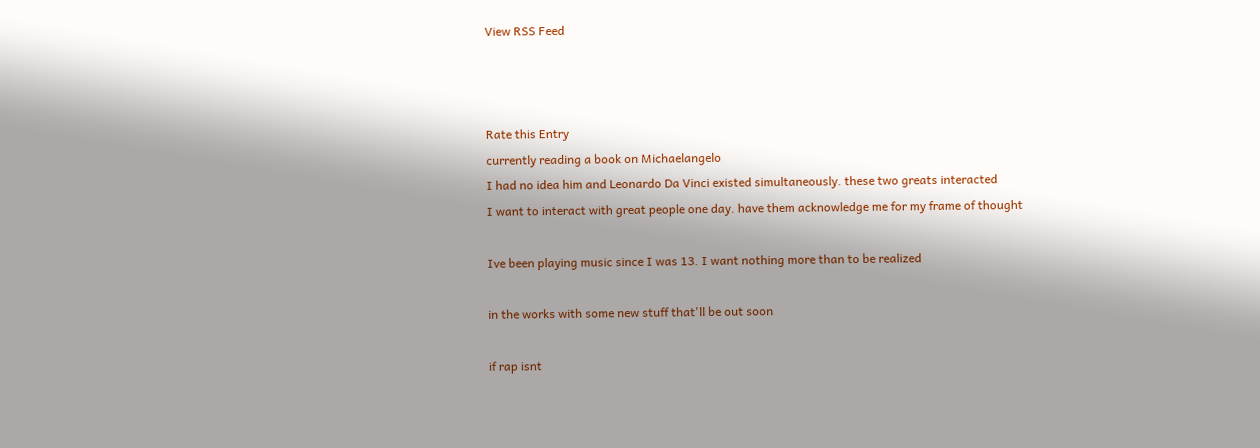View RSS Feed



Rate this Entry
currently reading a book on Michaelangelo
I had no idea him and Leonardo Da Vinci existed simultaneously. these two greats interacted
I want to interact with great people one day. have them acknowledge me for my frame of thought

Ive been playing music since I was 13. I want nothing more than to be realized

in the works with some new stuff that'll be out soon

if rap isnt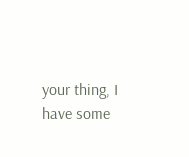your thing, I have some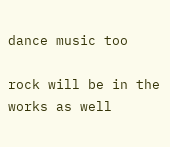dance music too

rock will be in the works as well